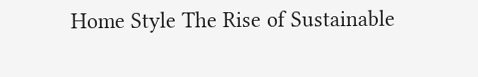Home Style The Rise of Sustainable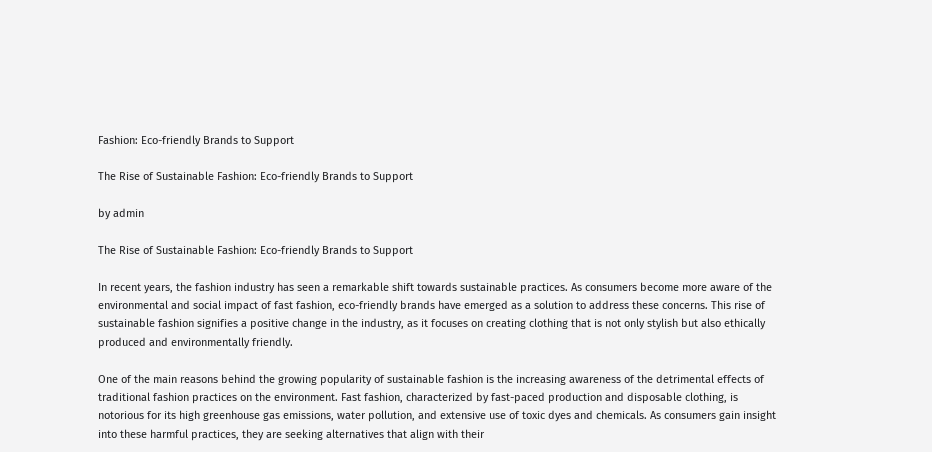Fashion: Eco-friendly Brands to Support

The Rise of Sustainable Fashion: Eco-friendly Brands to Support

by admin

The Rise of Sustainable Fashion: Eco-friendly Brands to Support

In recent years, the fashion industry has seen a remarkable shift towards sustainable practices. As consumers become more aware of the environmental and social impact of fast fashion, eco-friendly brands have emerged as a solution to address these concerns. This rise of sustainable fashion signifies a positive change in the industry, as it focuses on creating clothing that is not only stylish but also ethically produced and environmentally friendly.

One of the main reasons behind the growing popularity of sustainable fashion is the increasing awareness of the detrimental effects of traditional fashion practices on the environment. Fast fashion, characterized by fast-paced production and disposable clothing, is notorious for its high greenhouse gas emissions, water pollution, and extensive use of toxic dyes and chemicals. As consumers gain insight into these harmful practices, they are seeking alternatives that align with their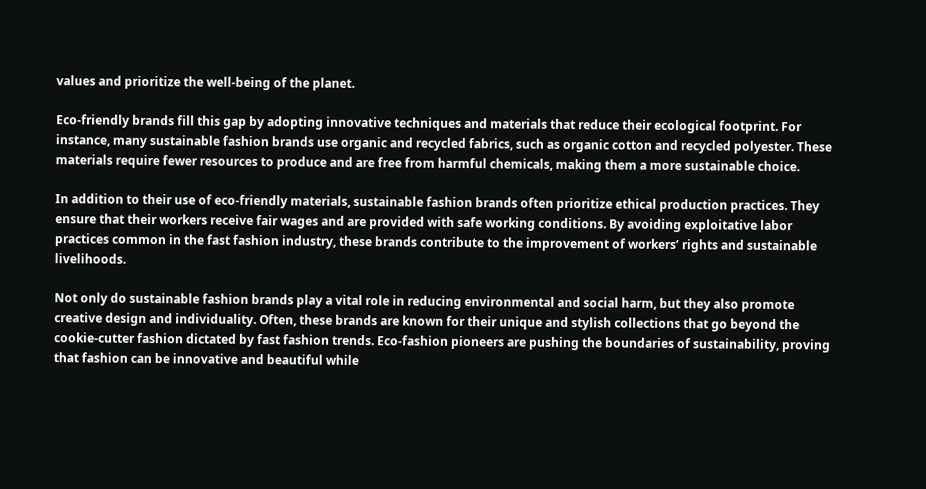values and prioritize the well-being of the planet.

Eco-friendly brands fill this gap by adopting innovative techniques and materials that reduce their ecological footprint. For instance, many sustainable fashion brands use organic and recycled fabrics, such as organic cotton and recycled polyester. These materials require fewer resources to produce and are free from harmful chemicals, making them a more sustainable choice.

In addition to their use of eco-friendly materials, sustainable fashion brands often prioritize ethical production practices. They ensure that their workers receive fair wages and are provided with safe working conditions. By avoiding exploitative labor practices common in the fast fashion industry, these brands contribute to the improvement of workers’ rights and sustainable livelihoods.

Not only do sustainable fashion brands play a vital role in reducing environmental and social harm, but they also promote creative design and individuality. Often, these brands are known for their unique and stylish collections that go beyond the cookie-cutter fashion dictated by fast fashion trends. Eco-fashion pioneers are pushing the boundaries of sustainability, proving that fashion can be innovative and beautiful while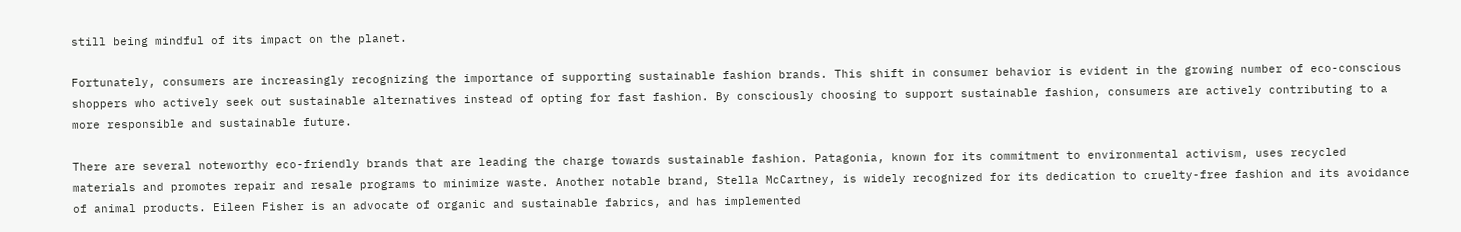still being mindful of its impact on the planet.

Fortunately, consumers are increasingly recognizing the importance of supporting sustainable fashion brands. This shift in consumer behavior is evident in the growing number of eco-conscious shoppers who actively seek out sustainable alternatives instead of opting for fast fashion. By consciously choosing to support sustainable fashion, consumers are actively contributing to a more responsible and sustainable future.

There are several noteworthy eco-friendly brands that are leading the charge towards sustainable fashion. Patagonia, known for its commitment to environmental activism, uses recycled materials and promotes repair and resale programs to minimize waste. Another notable brand, Stella McCartney, is widely recognized for its dedication to cruelty-free fashion and its avoidance of animal products. Eileen Fisher is an advocate of organic and sustainable fabrics, and has implemented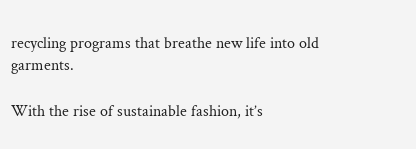recycling programs that breathe new life into old garments.

With the rise of sustainable fashion, it’s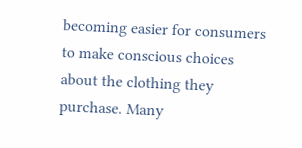becoming easier for consumers to make conscious choices about the clothing they purchase. Many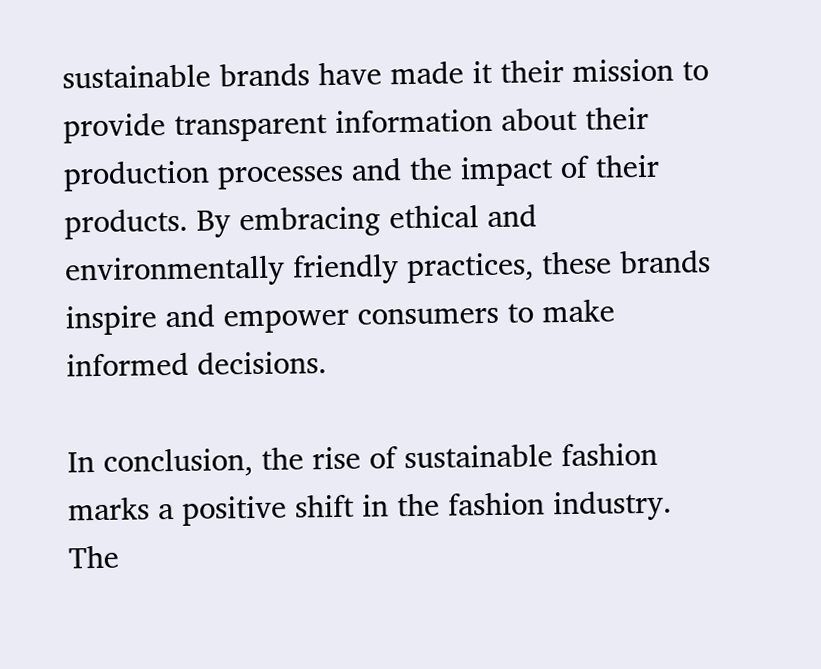sustainable brands have made it their mission to provide transparent information about their production processes and the impact of their products. By embracing ethical and environmentally friendly practices, these brands inspire and empower consumers to make informed decisions.

In conclusion, the rise of sustainable fashion marks a positive shift in the fashion industry. The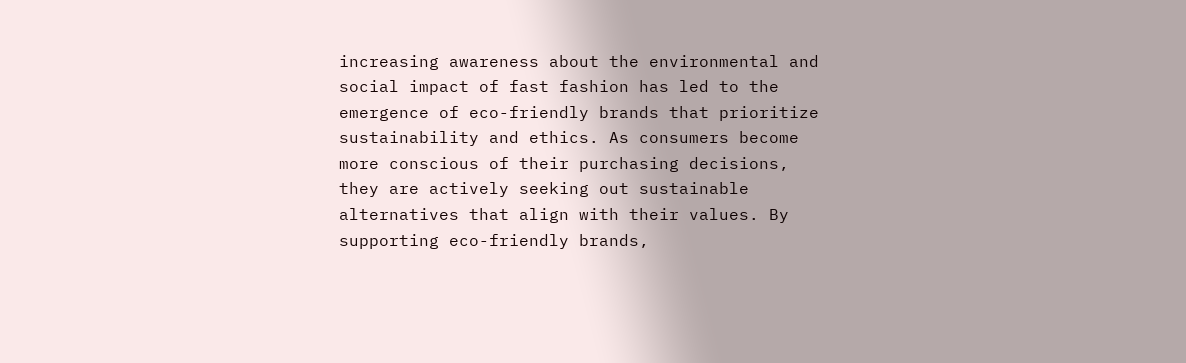increasing awareness about the environmental and social impact of fast fashion has led to the emergence of eco-friendly brands that prioritize sustainability and ethics. As consumers become more conscious of their purchasing decisions, they are actively seeking out sustainable alternatives that align with their values. By supporting eco-friendly brands,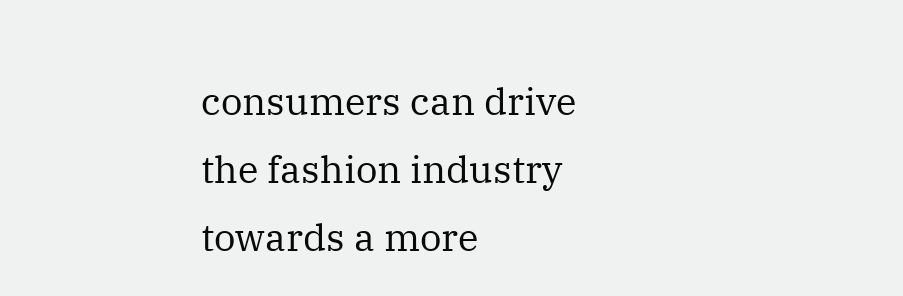consumers can drive the fashion industry towards a more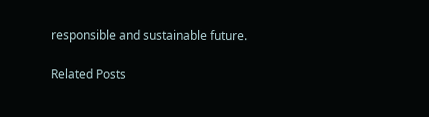responsible and sustainable future.

Related Posts